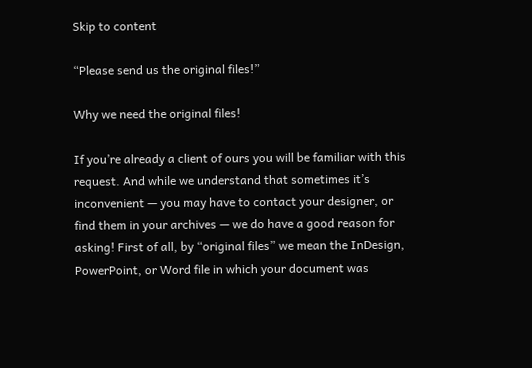Skip to content

“Please send us the original files!”

Why we need the original files!

If you’re already a client of ours you will be familiar with this request. And while we understand that sometimes it’s inconvenient — you may have to contact your designer, or find them in your archives — we do have a good reason for asking! First of all, by “original files” we mean the InDesign, PowerPoint, or Word file in which your document was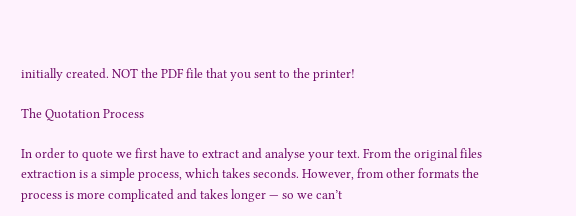initially created. NOT the PDF file that you sent to the printer!

The Quotation Process

In order to quote we first have to extract and analyse your text. From the original files extraction is a simple process, which takes seconds. However, from other formats the process is more complicated and takes longer — so we can’t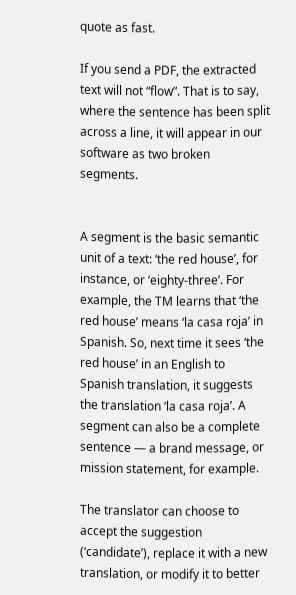quote as fast.

If you send a PDF, the extracted text will not “flow”. That is to say, where the sentence has been split across a line, it will appear in our software as two broken segments.


A segment is the basic semantic unit of a text: ‘the red house’, for instance, or ‘eighty-three’. For example, the TM learns that ‘the red house’ means ‘la casa roja’ in Spanish. So, next time it sees ‘the red house’ in an English to Spanish translation, it suggests the translation ‘la casa roja’. A segment can also be a complete sentence — a brand message, or mission statement, for example.

The translator can choose to accept the suggestion (‘candidate’), replace it with a new translation, or modify it to better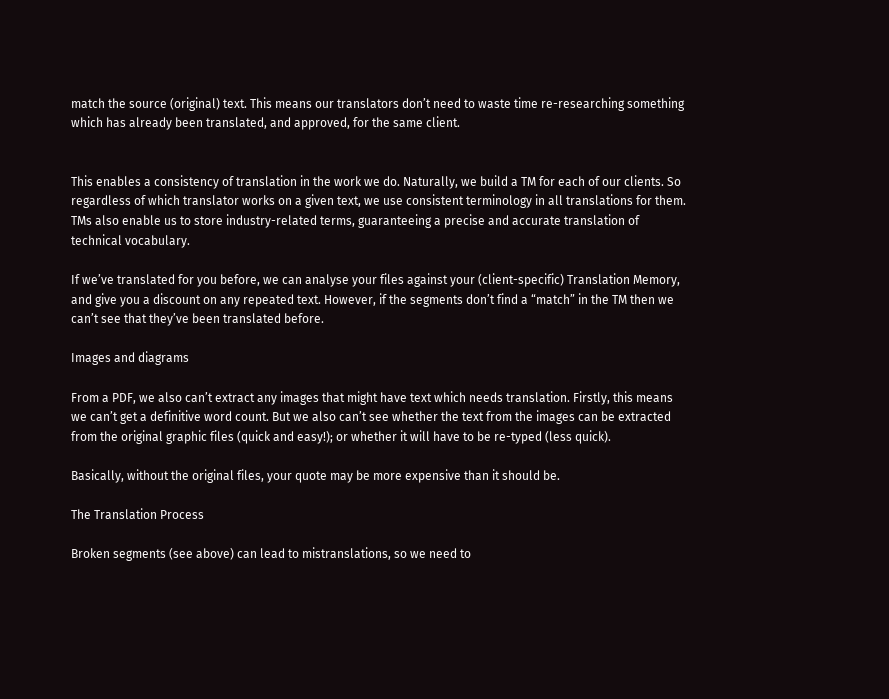match the source (original) text. This means our translators don’t need to waste time re-researching something which has already been translated, and approved, for the same client.


This enables a consistency of translation in the work we do. Naturally, we build a TM for each of our clients. So regardless of which translator works on a given text, we use consistent terminology in all translations for them. TMs also enable us to store industry-related terms, guaranteeing a precise and accurate translation of technical vocabulary.

If we’ve translated for you before, we can analyse your files against your (client-specific) Translation Memory, and give you a discount on any repeated text. However, if the segments don’t find a “match” in the TM then we can’t see that they’ve been translated before.

Images and diagrams

From a PDF, we also can’t extract any images that might have text which needs translation. Firstly, this means we can’t get a definitive word count. But we also can’t see whether the text from the images can be extracted from the original graphic files (quick and easy!); or whether it will have to be re-typed (less quick).

Basically, without the original files, your quote may be more expensive than it should be.

The Translation Process

Broken segments (see above) can lead to mistranslations, so we need to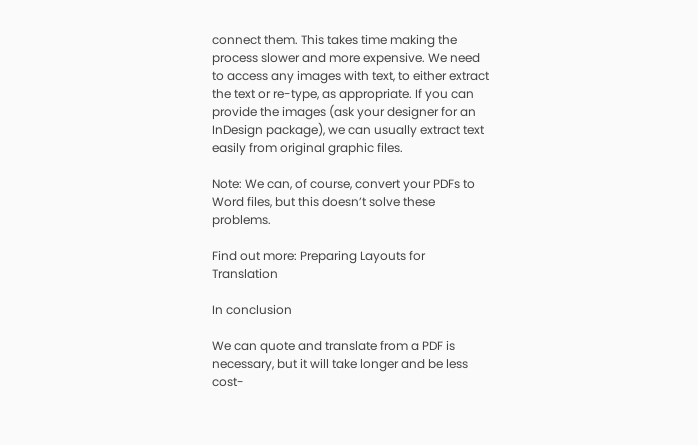connect them. This takes time making the process slower and more expensive. We need to access any images with text, to either extract the text or re-type, as appropriate. If you can provide the images (ask your designer for an InDesign package), we can usually extract text easily from original graphic files.

Note: We can, of course, convert your PDFs to Word files, but this doesn’t solve these problems.

Find out more: Preparing Layouts for Translation

In conclusion

We can quote and translate from a PDF is necessary, but it will take longer and be less cost-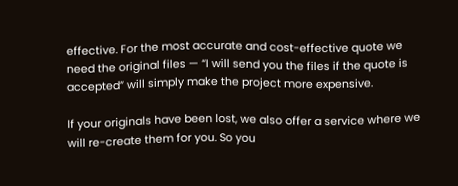effective. For the most accurate and cost-effective quote we need the original files — “I will send you the files if the quote is accepted” will simply make the project more expensive.

If your originals have been lost, we also offer a service where we will re-create them for you. So you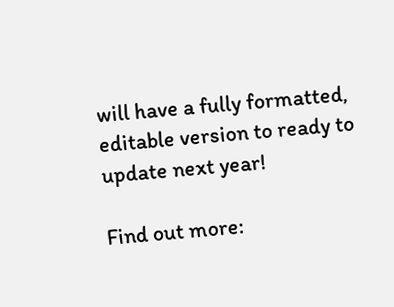will have a fully formatted, editable version to ready to update next year!

Find out more: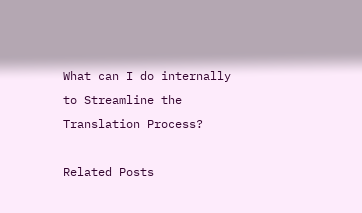What can I do internally to Streamline the Translation Process?

Related Posts